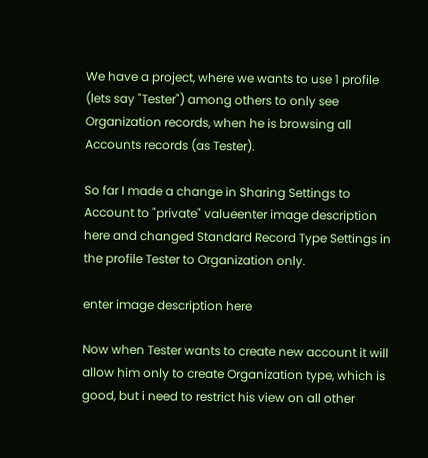We have a project, where we wants to use 1 profile (lets say "Tester") among others to only see Organization records, when he is browsing all Accounts records (as Tester).

So far I made a change in Sharing Settings to Account to "private" valueenter image description here and changed Standard Record Type Settings in the profile Tester to Organization only.

enter image description here

Now when Tester wants to create new account it will allow him only to create Organization type, which is good, but i need to restrict his view on all other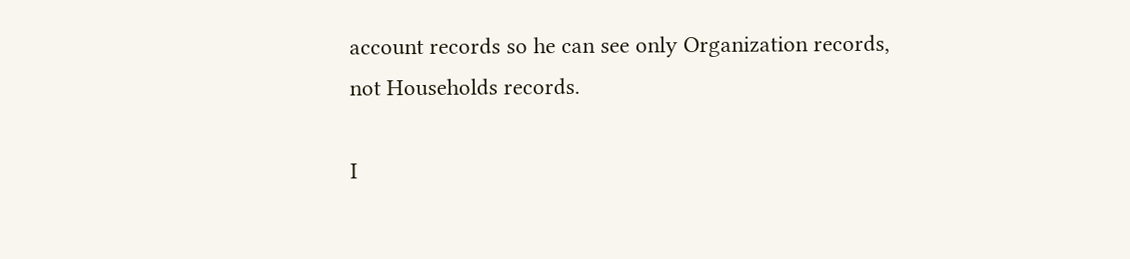account records so he can see only Organization records, not Households records.

I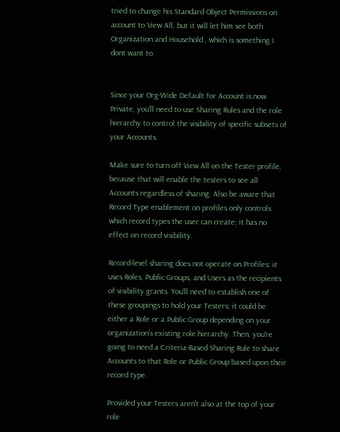tried to change his Standard Object Permissions on account to View All, but it will let him see both Organization and Household , which is something I dont want to.


Since your Org-Wide Default for Account is now Private, you'll need to use Sharing Rules and the role hierarchy to control the visibility of specific subsets of your Accounts.

Make sure to turn off View All on the Tester profile, because that will enable the testers to see all Accounts regardless of sharing. Also be aware that Record Type enablement on profiles only controls which record types the user can create; it has no effect on record visibility.

Record-level sharing does not operate on Profiles: it uses Roles, Public Groups, and Users as the recipients of visibility grants. You'll need to establish one of these groupings to hold your Testers; it could be either a Role or a Public Group depending on your organization's existing role hierarchy. Then, you're going to need a Criteria-Based Sharing Rule to share Accounts to that Role or Public Group based upon their record type.

Provided your Testers aren't also at the top of your role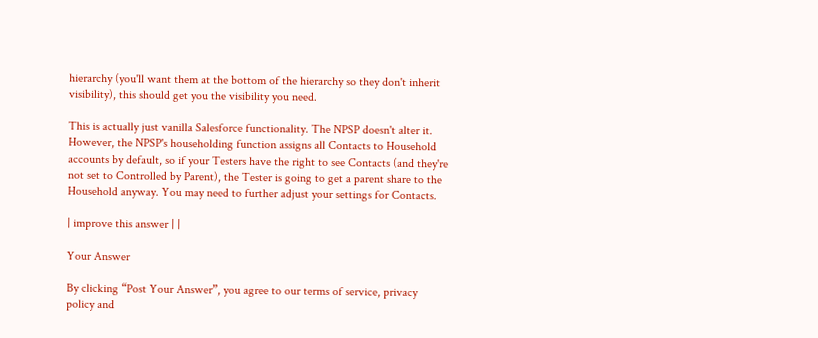hierarchy (you'll want them at the bottom of the hierarchy so they don't inherit visibility), this should get you the visibility you need.

This is actually just vanilla Salesforce functionality. The NPSP doesn't alter it. However, the NPSP's householding function assigns all Contacts to Household accounts by default, so if your Testers have the right to see Contacts (and they're not set to Controlled by Parent), the Tester is going to get a parent share to the Household anyway. You may need to further adjust your settings for Contacts.

| improve this answer | |

Your Answer

By clicking “Post Your Answer”, you agree to our terms of service, privacy policy and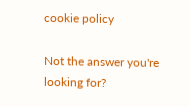cookie policy

Not the answer you're looking for?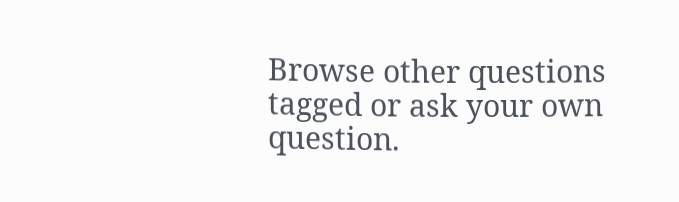Browse other questions tagged or ask your own question.